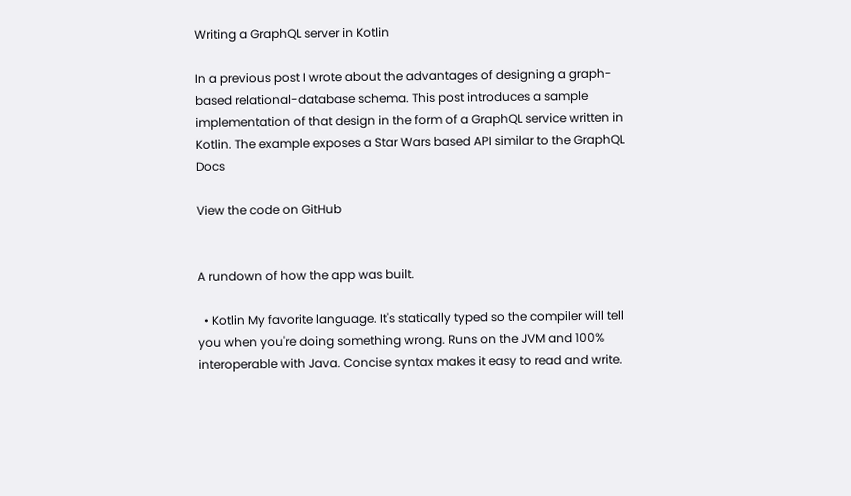Writing a GraphQL server in Kotlin

In a previous post I wrote about the advantages of designing a graph-based relational-database schema. This post introduces a sample implementation of that design in the form of a GraphQL service written in Kotlin. The example exposes a Star Wars based API similar to the GraphQL Docs

View the code on GitHub


A rundown of how the app was built.

  • Kotlin My favorite language. It's statically typed so the compiler will tell you when you're doing something wrong. Runs on the JVM and 100% interoperable with Java. Concise syntax makes it easy to read and write.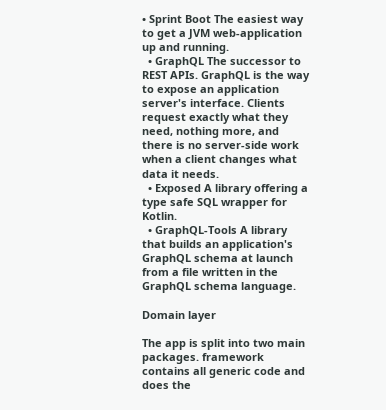• Sprint Boot The easiest way to get a JVM web-application up and running.
  • GraphQL The successor to REST APIs. GraphQL is the way to expose an application server's interface. Clients request exactly what they need, nothing more, and there is no server-side work when a client changes what data it needs.
  • Exposed A library offering a type safe SQL wrapper for Kotlin.
  • GraphQL-Tools A library that builds an application's GraphQL schema at launch from a file written in the GraphQL schema language.

Domain layer

The app is split into two main packages. framework contains all generic code and does the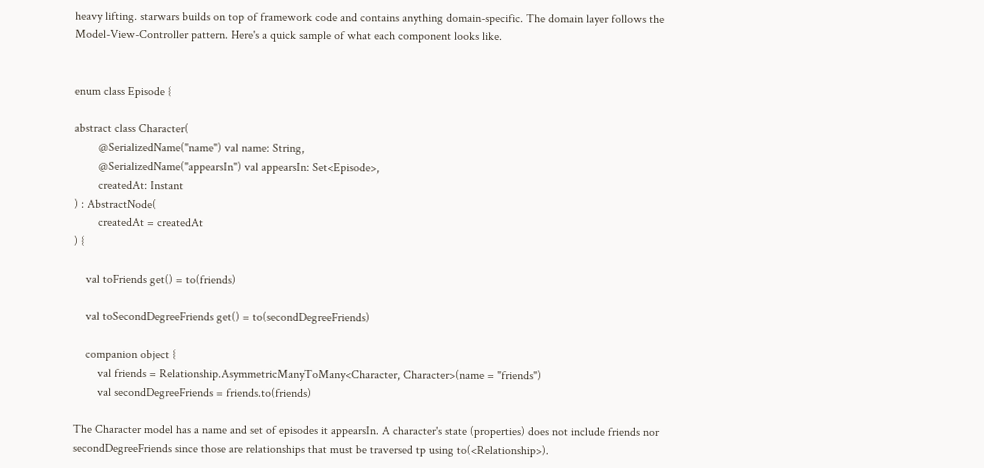heavy lifting. starwars builds on top of framework code and contains anything domain-specific. The domain layer follows the Model-View-Controller pattern. Here's a quick sample of what each component looks like.


enum class Episode {

abstract class Character(
        @SerializedName("name") val name: String,
        @SerializedName("appearsIn") val appearsIn: Set<Episode>,
        createdAt: Instant
) : AbstractNode(
        createdAt = createdAt
) {

    val toFriends get() = to(friends)

    val toSecondDegreeFriends get() = to(secondDegreeFriends)

    companion object {
        val friends = Relationship.AsymmetricManyToMany<Character, Character>(name = "friends")
        val secondDegreeFriends = friends.to(friends)

The Character model has a name and set of episodes it appearsIn. A character's state (properties) does not include friends nor secondDegreeFriends since those are relationships that must be traversed tp using to(<Relationship>).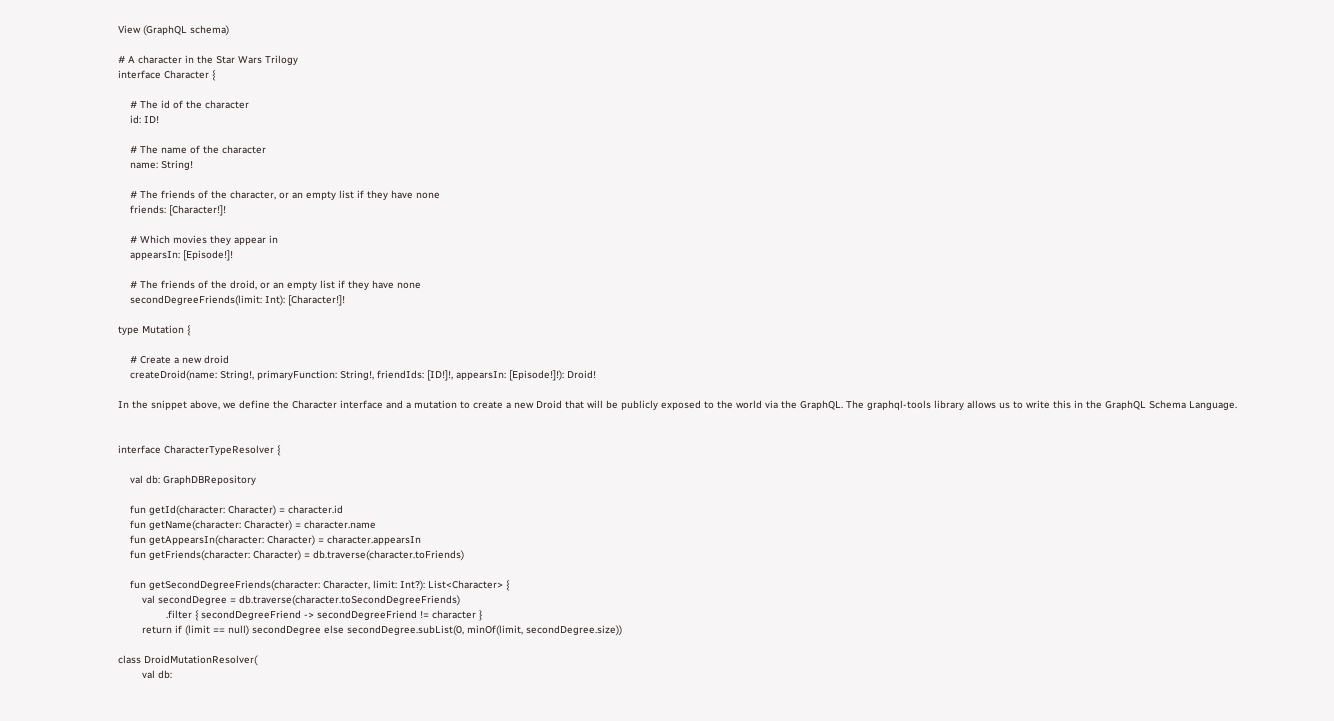View (GraphQL schema)

# A character in the Star Wars Trilogy
interface Character {

    # The id of the character
    id: ID!

    # The name of the character
    name: String!

    # The friends of the character, or an empty list if they have none
    friends: [Character!]!

    # Which movies they appear in
    appearsIn: [Episode!]!

    # The friends of the droid, or an empty list if they have none
    secondDegreeFriends(limit: Int): [Character!]!

type Mutation {

    # Create a new droid
    createDroid(name: String!, primaryFunction: String!, friendIds: [ID!]!, appearsIn: [Episode!]!): Droid!

In the snippet above, we define the Character interface and a mutation to create a new Droid that will be publicly exposed to the world via the GraphQL. The graphql-tools library allows us to write this in the GraphQL Schema Language.


interface CharacterTypeResolver {

    val db: GraphDBRepository

    fun getId(character: Character) = character.id
    fun getName(character: Character) = character.name
    fun getAppearsIn(character: Character) = character.appearsIn
    fun getFriends(character: Character) = db.traverse(character.toFriends)

    fun getSecondDegreeFriends(character: Character, limit: Int?): List<Character> {
        val secondDegree = db.traverse(character.toSecondDegreeFriends)
                .filter { secondDegreeFriend -> secondDegreeFriend != character }
        return if (limit == null) secondDegree else secondDegree.subList(0, minOf(limit, secondDegree.size))

class DroidMutationResolver(
        val db: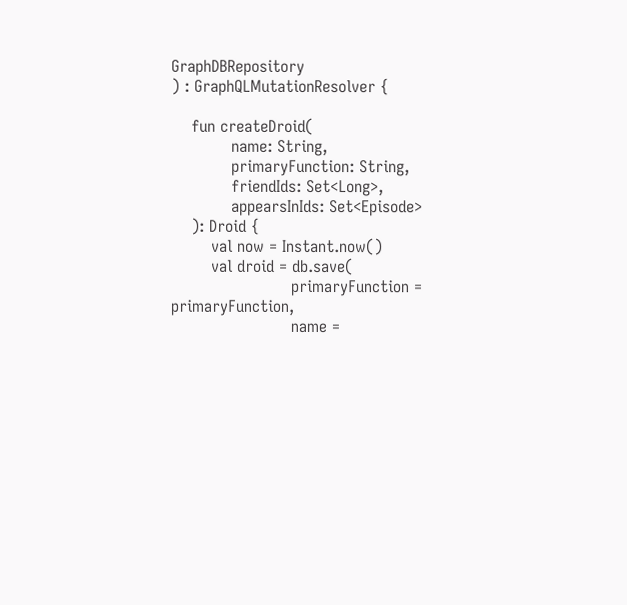GraphDBRepository
) : GraphQLMutationResolver {

    fun createDroid(
            name: String,
            primaryFunction: String,
            friendIds: Set<Long>,
            appearsInIds: Set<Episode>
    ): Droid {
        val now = Instant.now()
        val droid = db.save(
                        primaryFunction = primaryFunction,
                        name =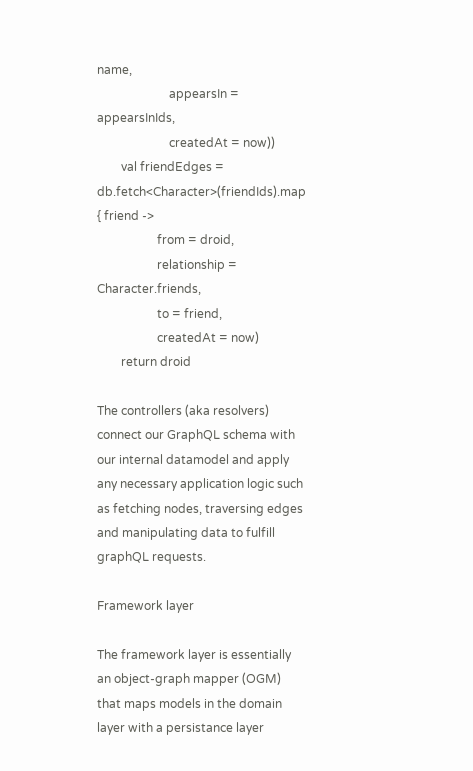name,
                        appearsIn = appearsInIds,
                        createdAt = now))
        val friendEdges = db.fetch<Character>(friendIds).map { friend ->
                    from = droid,
                    relationship = Character.friends,
                    to = friend,
                    createdAt = now)
        return droid

The controllers (aka resolvers) connect our GraphQL schema with our internal datamodel and apply any necessary application logic such as fetching nodes, traversing edges and manipulating data to fulfill graphQL requests.

Framework layer

The framework layer is essentially an object-graph mapper (OGM) that maps models in the domain layer with a persistance layer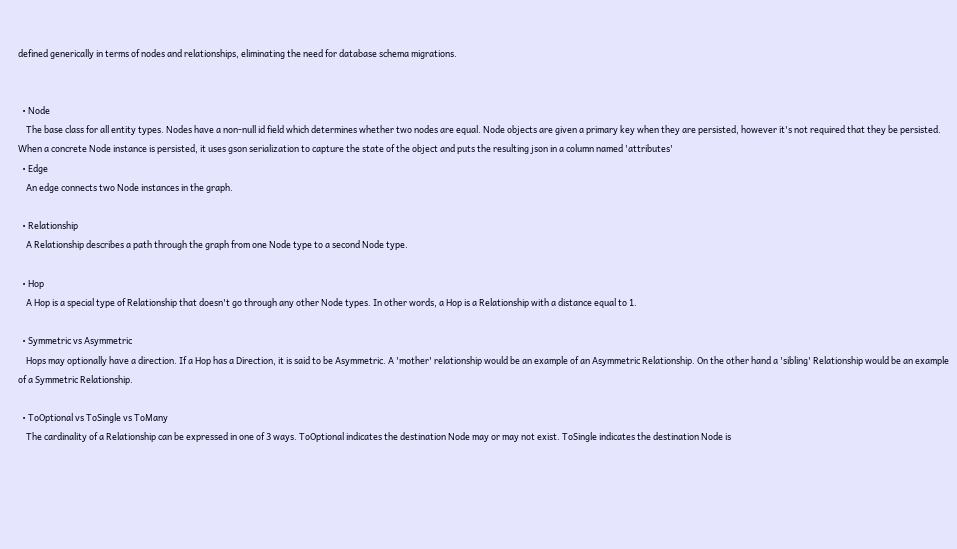defined generically in terms of nodes and relationships, eliminating the need for database schema migrations.


  • Node
    The base class for all entity types. Nodes have a non-null id field which determines whether two nodes are equal. Node objects are given a primary key when they are persisted, however it's not required that they be persisted. When a concrete Node instance is persisted, it uses gson serialization to capture the state of the object and puts the resulting json in a column named 'attributes'
  • Edge
    An edge connects two Node instances in the graph.

  • Relationship
    A Relationship describes a path through the graph from one Node type to a second Node type.

  • Hop
    A Hop is a special type of Relationship that doesn't go through any other Node types. In other words, a Hop is a Relationship with a distance equal to 1.

  • Symmetric vs Asymmetric
    Hops may optionally have a direction. If a Hop has a Direction, it is said to be Asymmetric. A 'mother' relationship would be an example of an Asymmetric Relationship. On the other hand a 'sibling' Relationship would be an example of a Symmetric Relationship.

  • ToOptional vs ToSingle vs ToMany
    The cardinality of a Relationship can be expressed in one of 3 ways. ToOptional indicates the destination Node may or may not exist. ToSingle indicates the destination Node is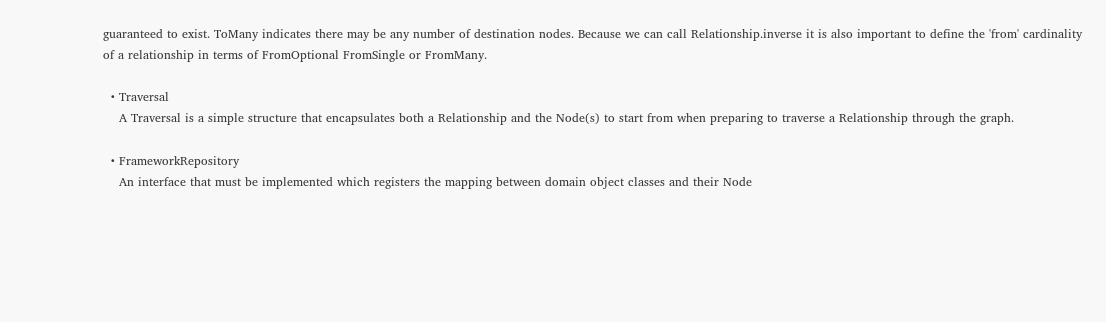guaranteed to exist. ToMany indicates there may be any number of destination nodes. Because we can call Relationship.inverse it is also important to define the 'from' cardinality of a relationship in terms of FromOptional FromSingle or FromMany.

  • Traversal
    A Traversal is a simple structure that encapsulates both a Relationship and the Node(s) to start from when preparing to traverse a Relationship through the graph.

  • FrameworkRepository
    An interface that must be implemented which registers the mapping between domain object classes and their Node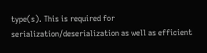type(s). This is required for serialization/deserialization as well as efficient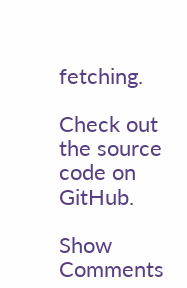fetching.

Check out the source code on GitHub.

Show Comments